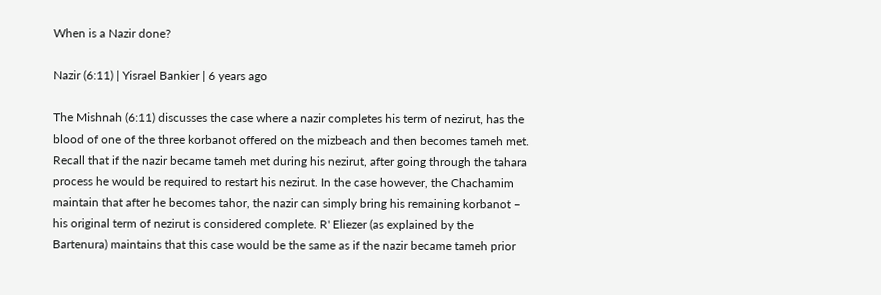When is a Nazir done?

Nazir (6:11) | Yisrael Bankier | 6 years ago

The Mishnah (6:11) discusses the case where a nazir completes his term of nezirut, has the blood of one of the three korbanot offered on the mizbeach and then becomes tameh met. Recall that if the nazir became tameh met during his nezirut, after going through the tahara process he would be required to restart his nezirut. In the case however, the Chachamim maintain that after he becomes tahor, the nazir can simply bring his remaining korbanot – his original term of nezirut is considered complete. R' Eliezer (as explained by the Bartenura) maintains that this case would be the same as if the nazir became tameh prior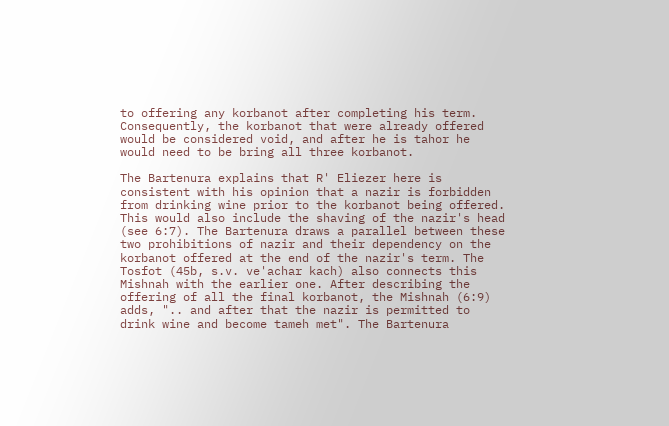to offering any korbanot after completing his term. Consequently, the korbanot that were already offered would be considered void, and after he is tahor he would need to be bring all three korbanot.

The Bartenura explains that R' Eliezer here is consistent with his opinion that a nazir is forbidden from drinking wine prior to the korbanot being offered. This would also include the shaving of the nazir's head (see 6:7). The Bartenura draws a parallel between these two prohibitions of nazir and their dependency on the korbanot offered at the end of the nazir's term. The Tosfot (45b, s.v. ve'achar kach) also connects this Mishnah with the earlier one. After describing the offering of all the final korbanot, the Mishnah (6:9) adds, ".. and after that the nazir is permitted to drink wine and become tameh met". The Bartenura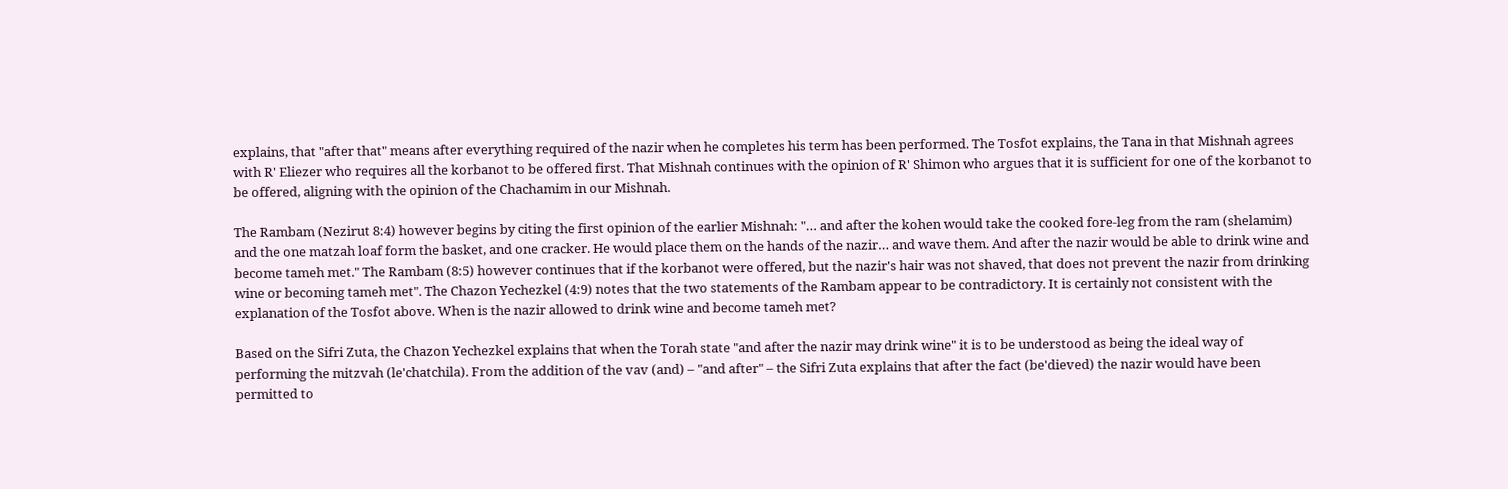explains, that "after that" means after everything required of the nazir when he completes his term has been performed. The Tosfot explains, the Tana in that Mishnah agrees with R' Eliezer who requires all the korbanot to be offered first. That Mishnah continues with the opinion of R' Shimon who argues that it is sufficient for one of the korbanot to be offered, aligning with the opinion of the Chachamim in our Mishnah.

The Rambam (Nezirut 8:4) however begins by citing the first opinion of the earlier Mishnah: "… and after the kohen would take the cooked fore-leg from the ram (shelamim) and the one matzah loaf form the basket, and one cracker. He would place them on the hands of the nazir… and wave them. And after the nazir would be able to drink wine and become tameh met." The Rambam (8:5) however continues that if the korbanot were offered, but the nazir's hair was not shaved, that does not prevent the nazir from drinking wine or becoming tameh met". The Chazon Yechezkel (4:9) notes that the two statements of the Rambam appear to be contradictory. It is certainly not consistent with the explanation of the Tosfot above. When is the nazir allowed to drink wine and become tameh met?

Based on the Sifri Zuta, the Chazon Yechezkel explains that when the Torah state "and after the nazir may drink wine" it is to be understood as being the ideal way of performing the mitzvah (le'chatchila). From the addition of the vav (and) – "and after" – the Sifri Zuta explains that after the fact (be'dieved) the nazir would have been permitted to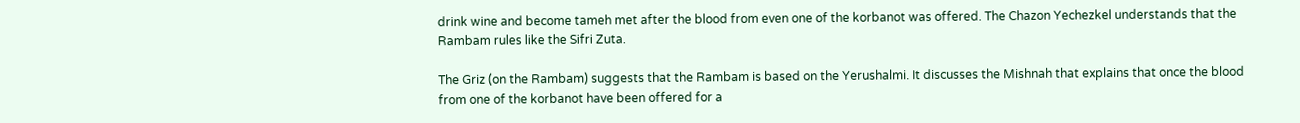drink wine and become tameh met after the blood from even one of the korbanot was offered. The Chazon Yechezkel understands that the Rambam rules like the Sifri Zuta.

The Griz (on the Rambam) suggests that the Rambam is based on the Yerushalmi. It discusses the Mishnah that explains that once the blood from one of the korbanot have been offered for a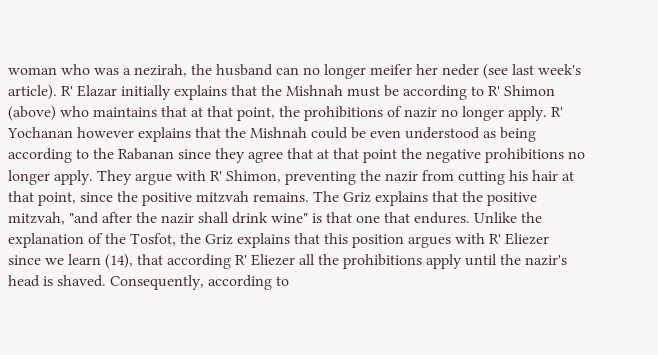woman who was a nezirah, the husband can no longer meifer her neder (see last week's article). R' Elazar initially explains that the Mishnah must be according to R' Shimon (above) who maintains that at that point, the prohibitions of nazir no longer apply. R' Yochanan however explains that the Mishnah could be even understood as being according to the Rabanan since they agree that at that point the negative prohibitions no longer apply. They argue with R' Shimon, preventing the nazir from cutting his hair at that point, since the positive mitzvah remains. The Griz explains that the positive mitzvah, "and after the nazir shall drink wine" is that one that endures. Unlike the explanation of the Tosfot, the Griz explains that this position argues with R' Eliezer since we learn (14), that according R' Eliezer all the prohibitions apply until the nazir's head is shaved. Consequently, according to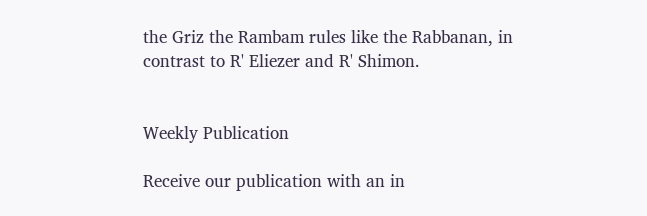the Griz the Rambam rules like the Rabbanan, in contrast to R' Eliezer and R' Shimon.


Weekly Publication

Receive our publication with an in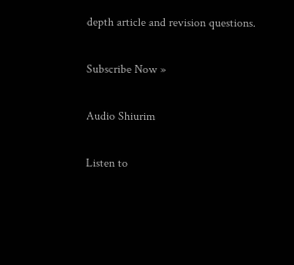depth article and revision questions.

Subscribe Now »

Audio Shiurim

Listen to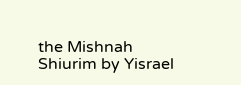the Mishnah Shiurim by Yisrael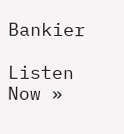Bankier

Listen Now »